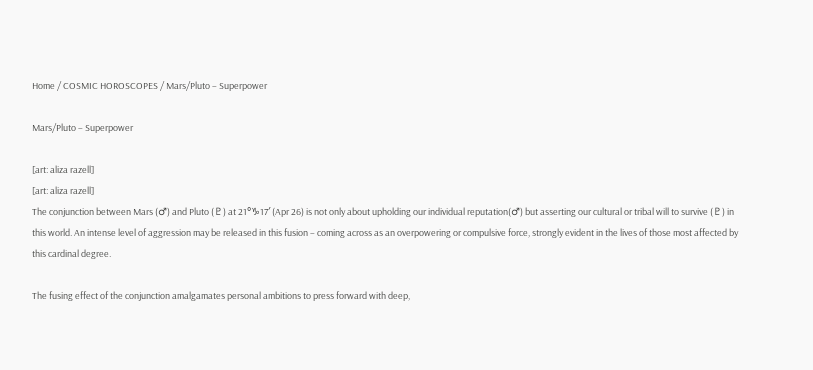Home / COSMIC HOROSCOPES / Mars/Pluto – Superpower

Mars/Pluto – Superpower

[art: aliza razell]
[art: aliza razell]
The conjunction between Mars (♂) and Pluto (♇) at 21°♑17′ (Apr 26) is not only about upholding our individual reputation(♂) but asserting our cultural or tribal will to survive (♇) in this world. An intense level of aggression may be released in this fusion – coming across as an overpowering or compulsive force, strongly evident in the lives of those most affected by this cardinal degree.

The fusing effect of the conjunction amalgamates personal ambitions to press forward with deep,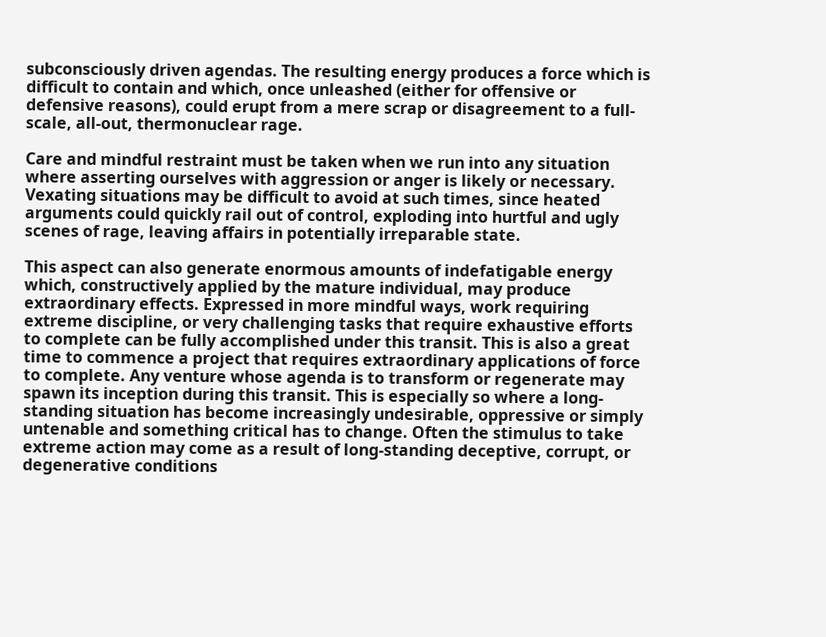subconsciously driven agendas. The resulting energy produces a force which is difficult to contain and which, once unleashed (either for offensive or defensive reasons), could erupt from a mere scrap or disagreement to a full-scale, all-out, thermonuclear rage.

Care and mindful restraint must be taken when we run into any situation where asserting ourselves with aggression or anger is likely or necessary. Vexating situations may be difficult to avoid at such times, since heated arguments could quickly rail out of control, exploding into hurtful and ugly scenes of rage, leaving affairs in potentially irreparable state.

This aspect can also generate enormous amounts of indefatigable energy which, constructively applied by the mature individual, may produce extraordinary effects. Expressed in more mindful ways, work requiring extreme discipline, or very challenging tasks that require exhaustive efforts to complete can be fully accomplished under this transit. This is also a great time to commence a project that requires extraordinary applications of force to complete. Any venture whose agenda is to transform or regenerate may spawn its inception during this transit. This is especially so where a long-standing situation has become increasingly undesirable, oppressive or simply untenable and something critical has to change. Often the stimulus to take extreme action may come as a result of long-standing deceptive, corrupt, or degenerative conditions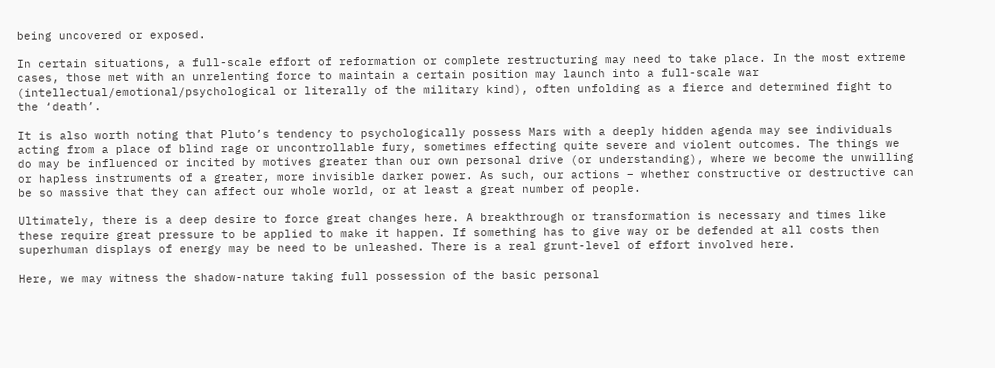being uncovered or exposed.

In certain situations, a full-scale effort of reformation or complete restructuring may need to take place. In the most extreme cases, those met with an unrelenting force to maintain a certain position may launch into a full-scale war (intellectual/emotional/psychological or literally of the military kind), often unfolding as a fierce and determined fight to the ‘death’.

It is also worth noting that Pluto’s tendency to psychologically possess Mars with a deeply hidden agenda may see individuals acting from a place of blind rage or uncontrollable fury, sometimes effecting quite severe and violent outcomes. The things we do may be influenced or incited by motives greater than our own personal drive (or understanding), where we become the unwilling or hapless instruments of a greater, more invisible darker power. As such, our actions – whether constructive or destructive can be so massive that they can affect our whole world, or at least a great number of people.

Ultimately, there is a deep desire to force great changes here. A breakthrough or transformation is necessary and times like these require great pressure to be applied to make it happen. If something has to give way or be defended at all costs then superhuman displays of energy may be need to be unleashed. There is a real grunt-level of effort involved here.

Here, we may witness the shadow-nature taking full possession of the basic personal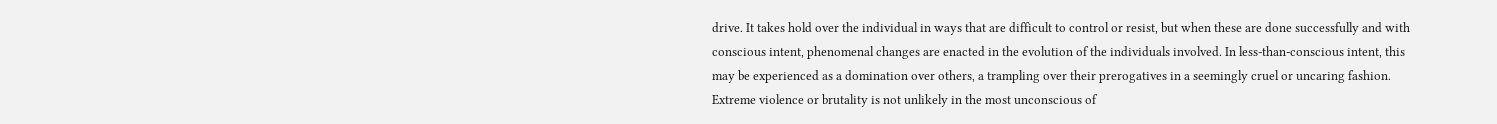drive. It takes hold over the individual in ways that are difficult to control or resist, but when these are done successfully and with conscious intent, phenomenal changes are enacted in the evolution of the individuals involved. In less-than-conscious intent, this may be experienced as a domination over others, a trampling over their prerogatives in a seemingly cruel or uncaring fashion. Extreme violence or brutality is not unlikely in the most unconscious of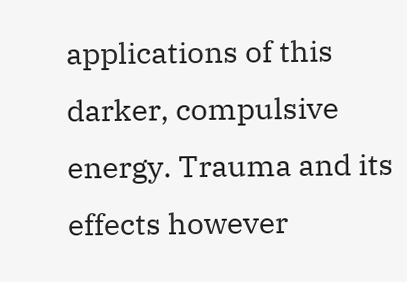applications of this darker, compulsive energy. Trauma and its effects however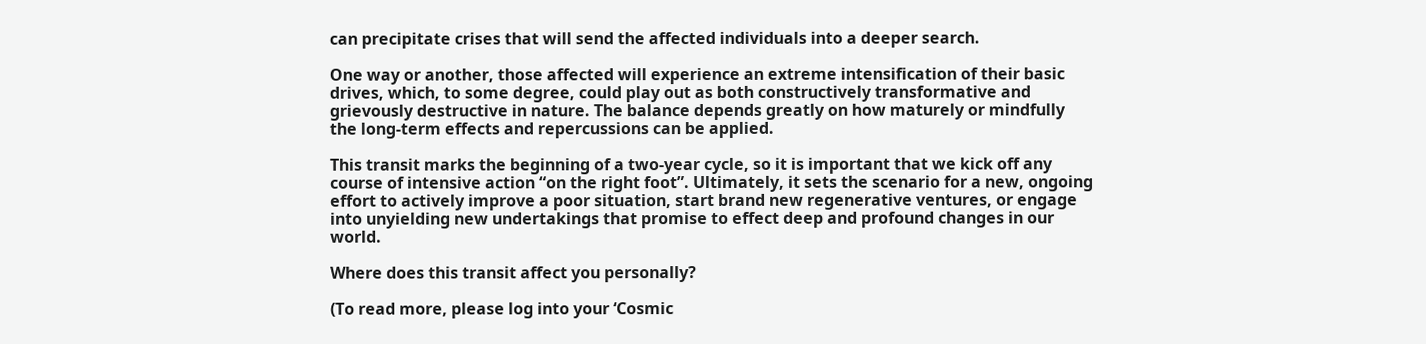can precipitate crises that will send the affected individuals into a deeper search.

One way or another, those affected will experience an extreme intensification of their basic drives, which, to some degree, could play out as both constructively transformative and grievously destructive in nature. The balance depends greatly on how maturely or mindfully the long-term effects and repercussions can be applied.

This transit marks the beginning of a two-year cycle, so it is important that we kick off any course of intensive action “on the right foot”. Ultimately, it sets the scenario for a new, ongoing effort to actively improve a poor situation, start brand new regenerative ventures, or engage into unyielding new undertakings that promise to effect deep and profound changes in our world.

Where does this transit affect you personally?

(To read more, please log into your ‘Cosmic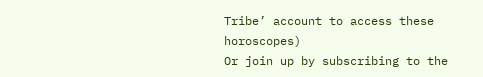Tribe’ account to access these horoscopes)
Or join up by subscribing to the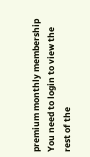premium monthly membership
You need to login to view the rest of the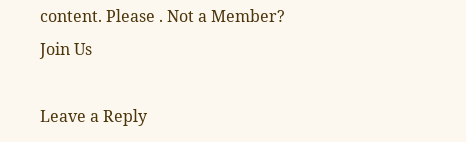content. Please . Not a Member? Join Us

Leave a Reply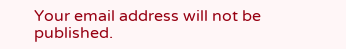Your email address will not be published.